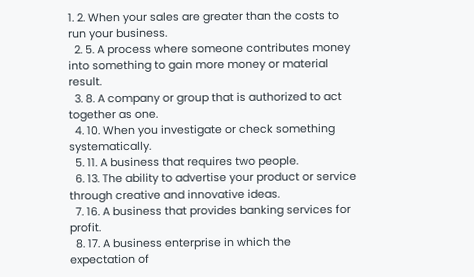1. 2. When your sales are greater than the costs to run your business.
  2. 5. A process where someone contributes money into something to gain more money or material result.
  3. 8. A company or group that is authorized to act together as one.
  4. 10. When you investigate or check something systematically.
  5. 11. A business that requires two people.
  6. 13. The ability to advertise your product or service through creative and innovative ideas.
  7. 16. A business that provides banking services for profit.
  8. 17. A business enterprise in which the expectation of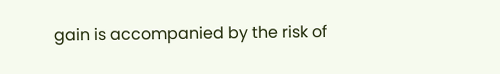gain is accompanied by the risk of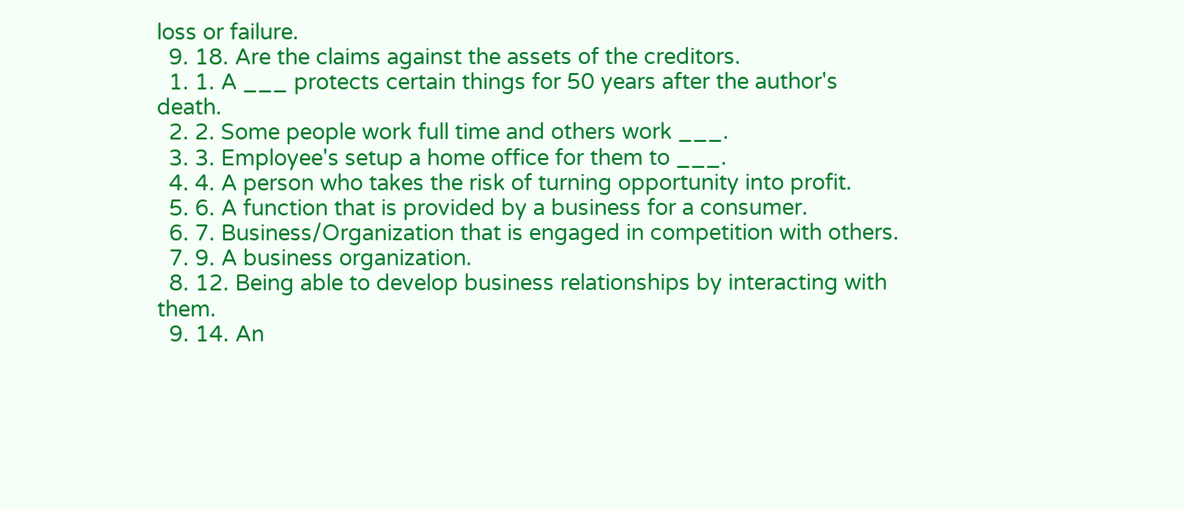loss or failure.
  9. 18. Are the claims against the assets of the creditors.
  1. 1. A ___ protects certain things for 50 years after the author's death.
  2. 2. Some people work full time and others work ___.
  3. 3. Employee's setup a home office for them to ___.
  4. 4. A person who takes the risk of turning opportunity into profit.
  5. 6. A function that is provided by a business for a consumer.
  6. 7. Business/Organization that is engaged in competition with others.
  7. 9. A business organization.
  8. 12. Being able to develop business relationships by interacting with them.
  9. 14. An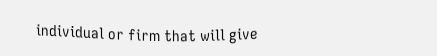individual or firm that will give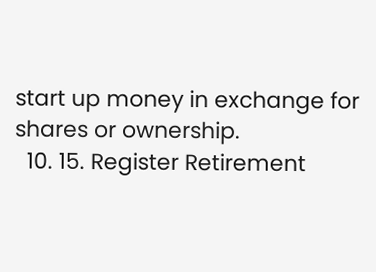start up money in exchange for shares or ownership.
  10. 15. Register Retirement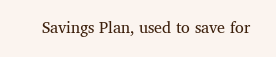Savings Plan, used to save for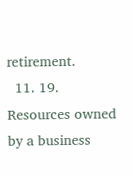retirement.
  11. 19. Resources owned by a business